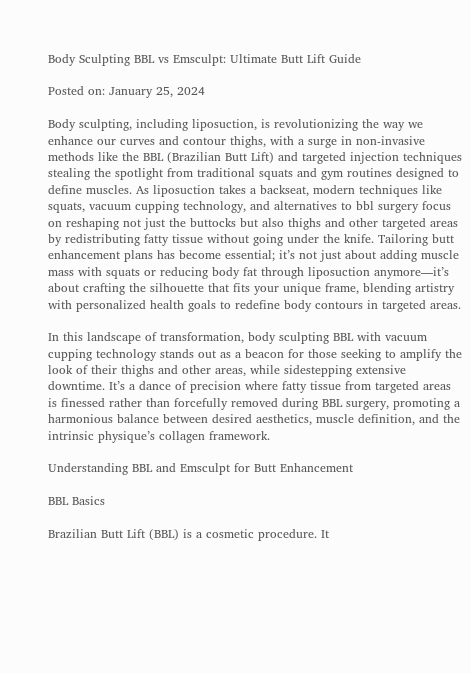Body Sculpting BBL vs Emsculpt: Ultimate Butt Lift Guide

Posted on: January 25, 2024

Body sculpting, including liposuction, is revolutionizing the way we enhance our curves and contour thighs, with a surge in non-invasive methods like the BBL (Brazilian Butt Lift) and targeted injection techniques stealing the spotlight from traditional squats and gym routines designed to define muscles. As liposuction takes a backseat, modern techniques like squats, vacuum cupping technology, and alternatives to bbl surgery focus on reshaping not just the buttocks but also thighs and other targeted areas by redistributing fatty tissue without going under the knife. Tailoring butt enhancement plans has become essential; it’s not just about adding muscle mass with squats or reducing body fat through liposuction anymore—it’s about crafting the silhouette that fits your unique frame, blending artistry with personalized health goals to redefine body contours in targeted areas.

In this landscape of transformation, body sculpting BBL with vacuum cupping technology stands out as a beacon for those seeking to amplify the look of their thighs and other areas, while sidestepping extensive downtime. It’s a dance of precision where fatty tissue from targeted areas is finessed rather than forcefully removed during BBL surgery, promoting a harmonious balance between desired aesthetics, muscle definition, and the intrinsic physique’s collagen framework.

Understanding BBL and Emsculpt for Butt Enhancement

BBL Basics

Brazilian Butt Lift (BBL) is a cosmetic procedure. It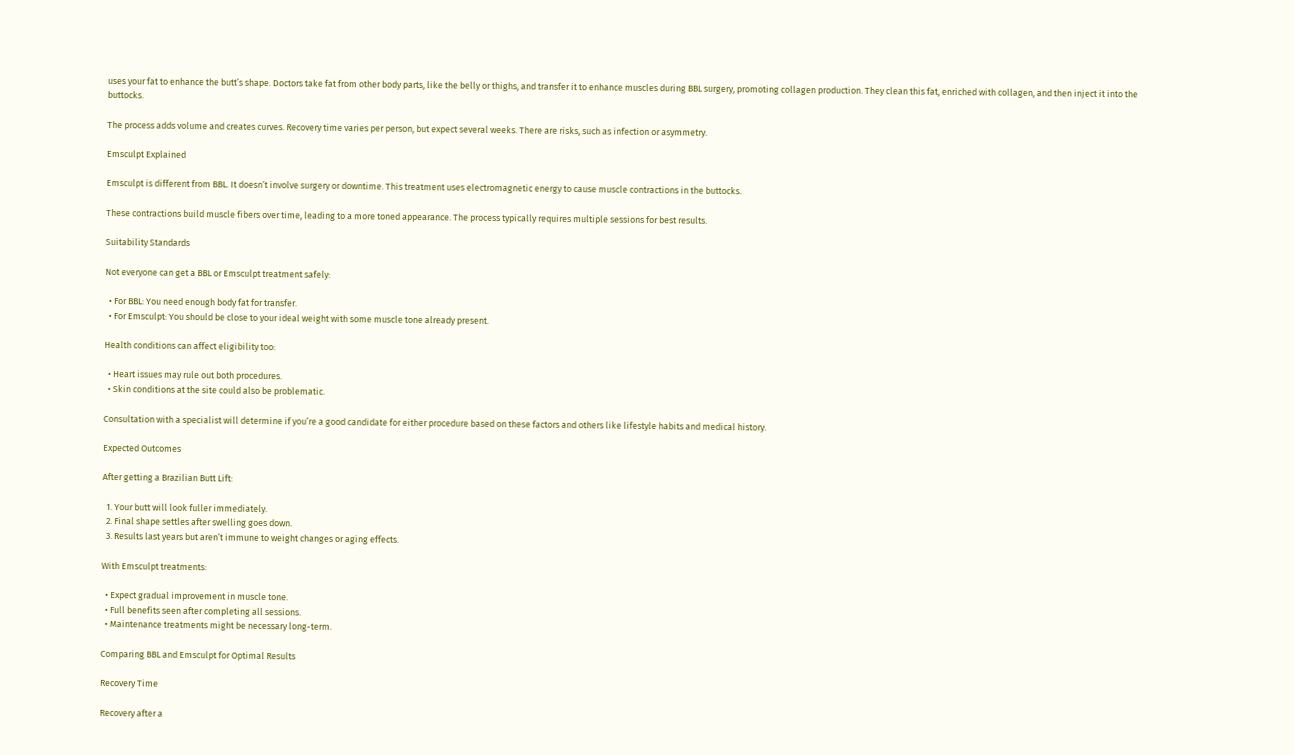uses your fat to enhance the butt’s shape. Doctors take fat from other body parts, like the belly or thighs, and transfer it to enhance muscles during BBL surgery, promoting collagen production. They clean this fat, enriched with collagen, and then inject it into the buttocks.

The process adds volume and creates curves. Recovery time varies per person, but expect several weeks. There are risks, such as infection or asymmetry.

Emsculpt Explained

Emsculpt is different from BBL. It doesn’t involve surgery or downtime. This treatment uses electromagnetic energy to cause muscle contractions in the buttocks.

These contractions build muscle fibers over time, leading to a more toned appearance. The process typically requires multiple sessions for best results.

Suitability Standards

Not everyone can get a BBL or Emsculpt treatment safely:

  • For BBL: You need enough body fat for transfer.
  • For Emsculpt: You should be close to your ideal weight with some muscle tone already present.

Health conditions can affect eligibility too:

  • Heart issues may rule out both procedures.
  • Skin conditions at the site could also be problematic.

Consultation with a specialist will determine if you’re a good candidate for either procedure based on these factors and others like lifestyle habits and medical history.

Expected Outcomes

After getting a Brazilian Butt Lift:

  1. Your butt will look fuller immediately.
  2. Final shape settles after swelling goes down.
  3. Results last years but aren’t immune to weight changes or aging effects.

With Emsculpt treatments:

  • Expect gradual improvement in muscle tone.
  • Full benefits seen after completing all sessions.
  • Maintenance treatments might be necessary long-term.

Comparing BBL and Emsculpt for Optimal Results

Recovery Time

Recovery after a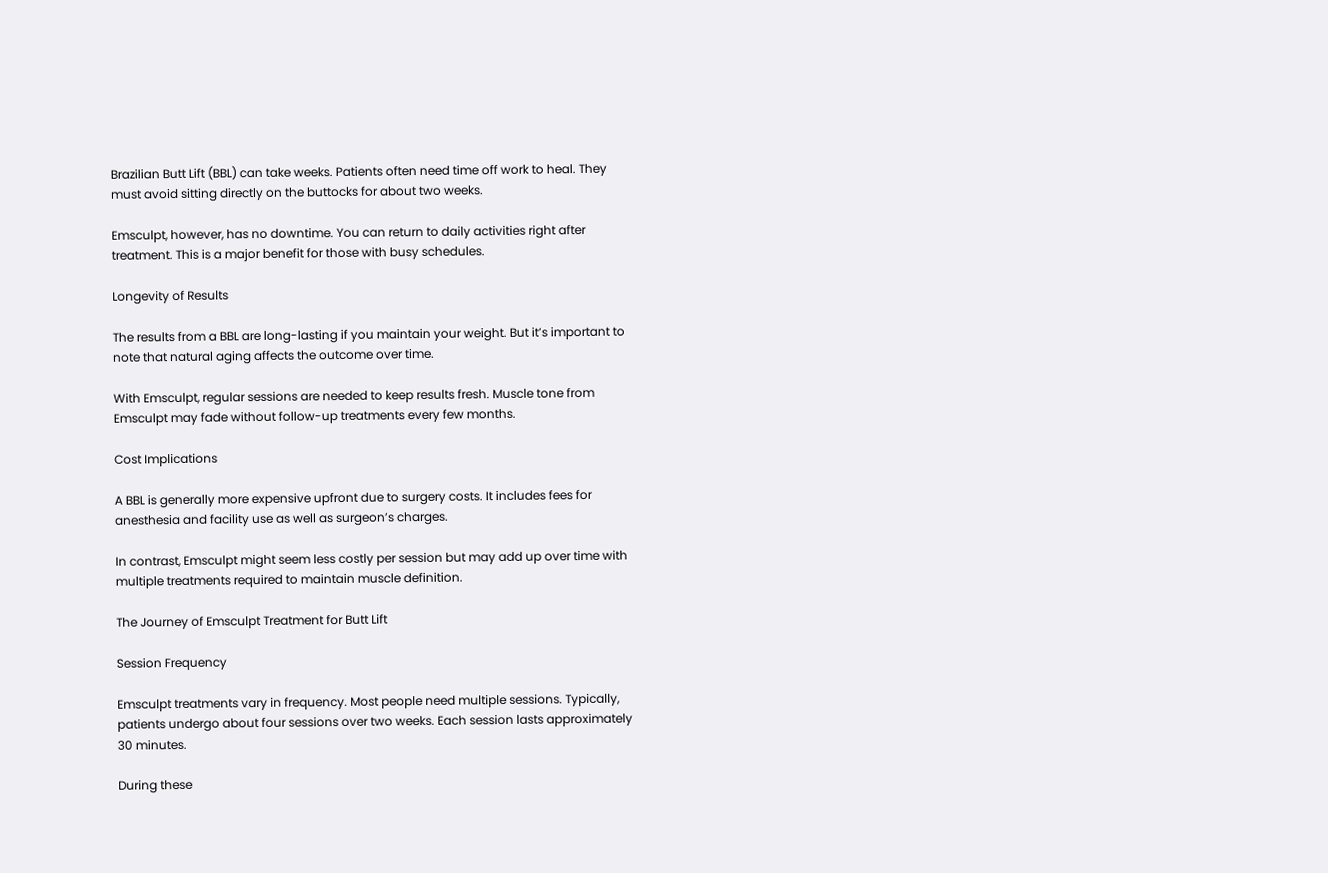Brazilian Butt Lift (BBL) can take weeks. Patients often need time off work to heal. They must avoid sitting directly on the buttocks for about two weeks.

Emsculpt, however, has no downtime. You can return to daily activities right after treatment. This is a major benefit for those with busy schedules.

Longevity of Results

The results from a BBL are long-lasting if you maintain your weight. But it’s important to note that natural aging affects the outcome over time.

With Emsculpt, regular sessions are needed to keep results fresh. Muscle tone from Emsculpt may fade without follow-up treatments every few months.

Cost Implications

A BBL is generally more expensive upfront due to surgery costs. It includes fees for anesthesia and facility use as well as surgeon’s charges.

In contrast, Emsculpt might seem less costly per session but may add up over time with multiple treatments required to maintain muscle definition.

The Journey of Emsculpt Treatment for Butt Lift

Session Frequency

Emsculpt treatments vary in frequency. Most people need multiple sessions. Typically, patients undergo about four sessions over two weeks. Each session lasts approximately 30 minutes.

During these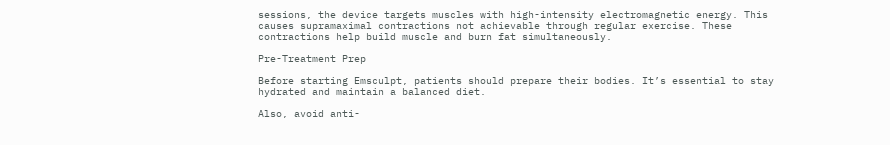sessions, the device targets muscles with high-intensity electromagnetic energy. This causes supramaximal contractions not achievable through regular exercise. These contractions help build muscle and burn fat simultaneously.

Pre-Treatment Prep

Before starting Emsculpt, patients should prepare their bodies. It’s essential to stay hydrated and maintain a balanced diet.

Also, avoid anti-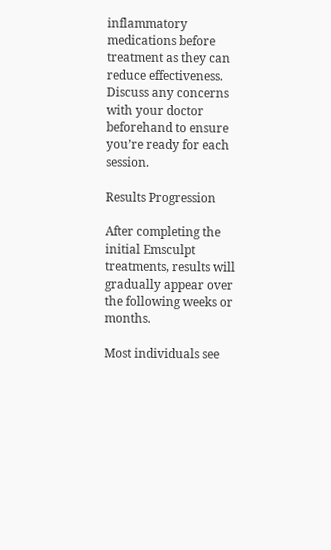inflammatory medications before treatment as they can reduce effectiveness. Discuss any concerns with your doctor beforehand to ensure you’re ready for each session.

Results Progression

After completing the initial Emsculpt treatments, results will gradually appear over the following weeks or months.

Most individuals see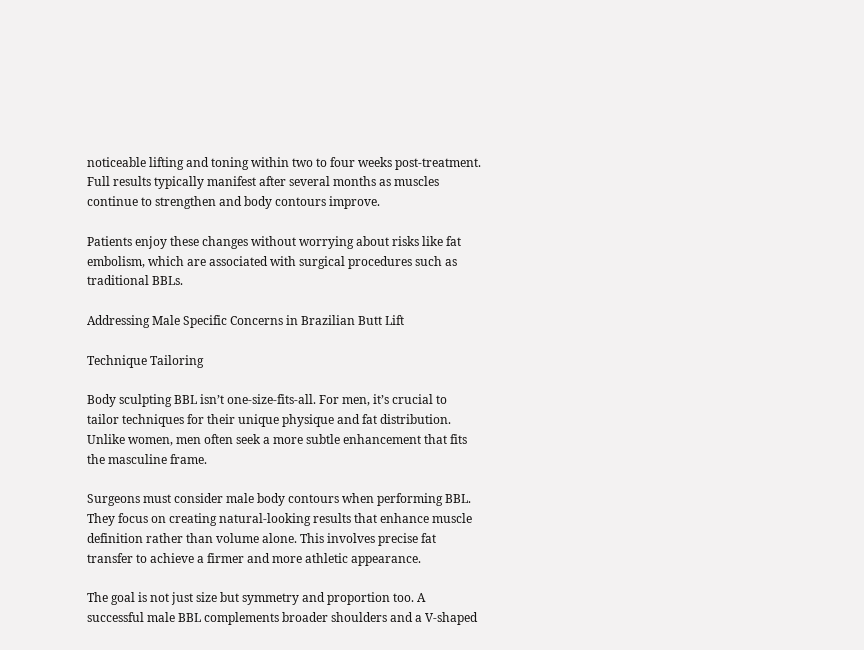noticeable lifting and toning within two to four weeks post-treatment. Full results typically manifest after several months as muscles continue to strengthen and body contours improve.

Patients enjoy these changes without worrying about risks like fat embolism, which are associated with surgical procedures such as traditional BBLs.

Addressing Male Specific Concerns in Brazilian Butt Lift

Technique Tailoring

Body sculpting BBL isn’t one-size-fits-all. For men, it’s crucial to tailor techniques for their unique physique and fat distribution. Unlike women, men often seek a more subtle enhancement that fits the masculine frame.

Surgeons must consider male body contours when performing BBL. They focus on creating natural-looking results that enhance muscle definition rather than volume alone. This involves precise fat transfer to achieve a firmer and more athletic appearance.

The goal is not just size but symmetry and proportion too. A successful male BBL complements broader shoulders and a V-shaped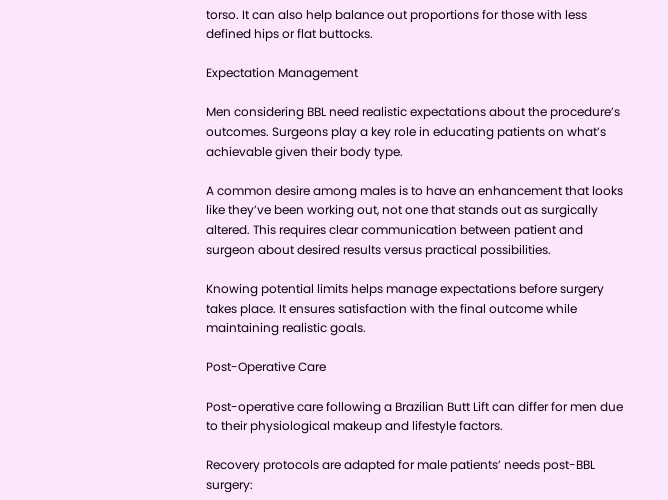torso. It can also help balance out proportions for those with less defined hips or flat buttocks.

Expectation Management

Men considering BBL need realistic expectations about the procedure’s outcomes. Surgeons play a key role in educating patients on what’s achievable given their body type.

A common desire among males is to have an enhancement that looks like they’ve been working out, not one that stands out as surgically altered. This requires clear communication between patient and surgeon about desired results versus practical possibilities.

Knowing potential limits helps manage expectations before surgery takes place. It ensures satisfaction with the final outcome while maintaining realistic goals.

Post-Operative Care

Post-operative care following a Brazilian Butt Lift can differ for men due to their physiological makeup and lifestyle factors.

Recovery protocols are adapted for male patients’ needs post-BBL surgery: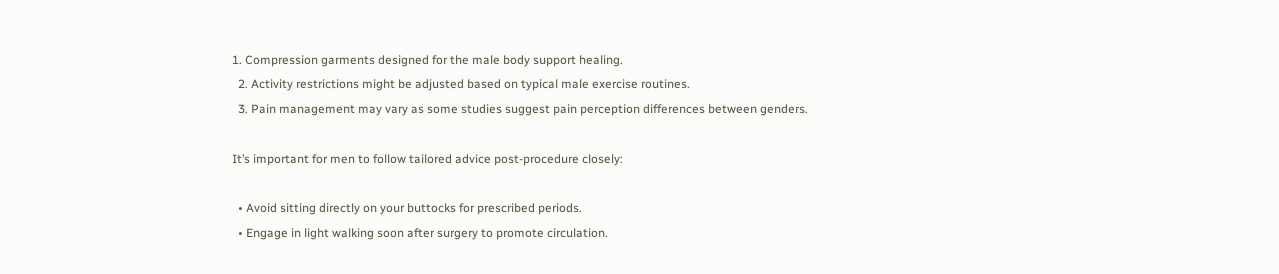1. Compression garments designed for the male body support healing.
  2. Activity restrictions might be adjusted based on typical male exercise routines.
  3. Pain management may vary as some studies suggest pain perception differences between genders.

It’s important for men to follow tailored advice post-procedure closely:

  • Avoid sitting directly on your buttocks for prescribed periods.
  • Engage in light walking soon after surgery to promote circulation.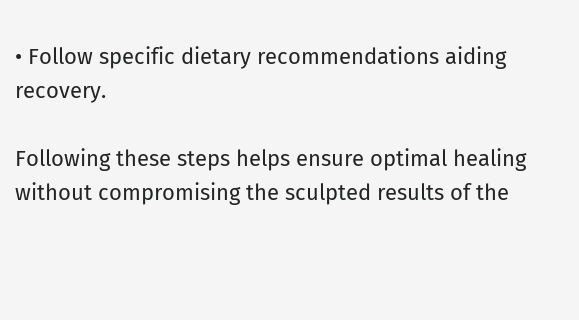• Follow specific dietary recommendations aiding recovery.

Following these steps helps ensure optimal healing without compromising the sculpted results of the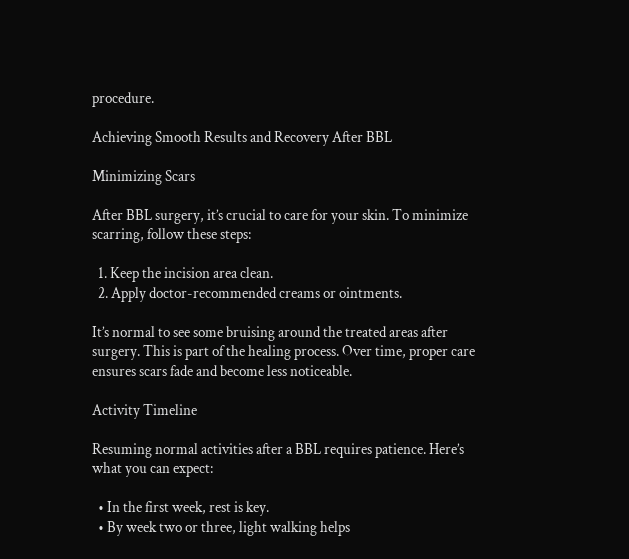procedure.

Achieving Smooth Results and Recovery After BBL

Minimizing Scars

After BBL surgery, it’s crucial to care for your skin. To minimize scarring, follow these steps:

  1. Keep the incision area clean.
  2. Apply doctor-recommended creams or ointments.

It’s normal to see some bruising around the treated areas after surgery. This is part of the healing process. Over time, proper care ensures scars fade and become less noticeable.

Activity Timeline

Resuming normal activities after a BBL requires patience. Here’s what you can expect:

  • In the first week, rest is key.
  • By week two or three, light walking helps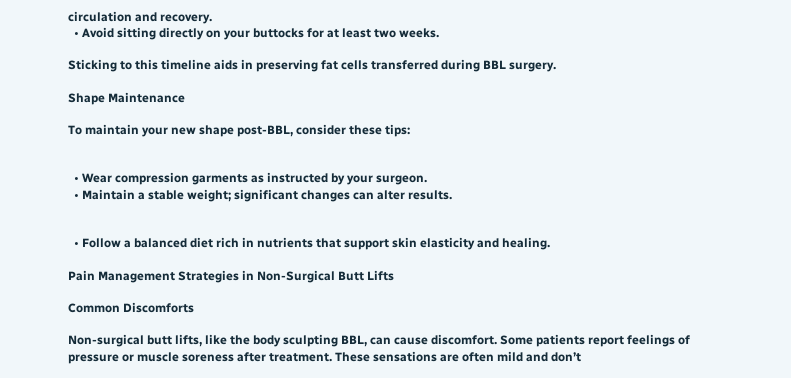circulation and recovery.
  • Avoid sitting directly on your buttocks for at least two weeks.

Sticking to this timeline aids in preserving fat cells transferred during BBL surgery.

Shape Maintenance

To maintain your new shape post-BBL, consider these tips:


  • Wear compression garments as instructed by your surgeon.
  • Maintain a stable weight; significant changes can alter results.


  • Follow a balanced diet rich in nutrients that support skin elasticity and healing.

Pain Management Strategies in Non-Surgical Butt Lifts

Common Discomforts

Non-surgical butt lifts, like the body sculpting BBL, can cause discomfort. Some patients report feelings of pressure or muscle soreness after treatment. These sensations are often mild and don’t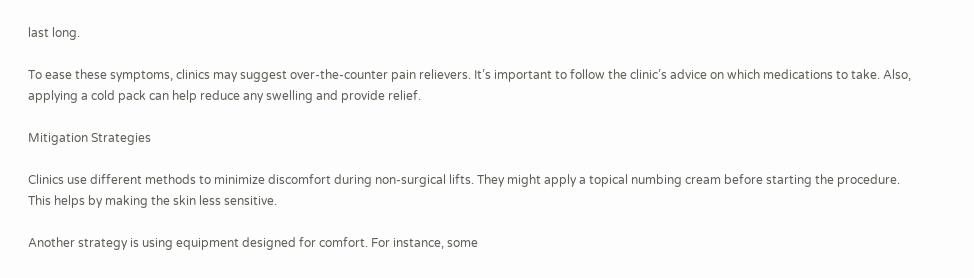last long.

To ease these symptoms, clinics may suggest over-the-counter pain relievers. It’s important to follow the clinic’s advice on which medications to take. Also, applying a cold pack can help reduce any swelling and provide relief.

Mitigation Strategies

Clinics use different methods to minimize discomfort during non-surgical lifts. They might apply a topical numbing cream before starting the procedure. This helps by making the skin less sensitive.

Another strategy is using equipment designed for comfort. For instance, some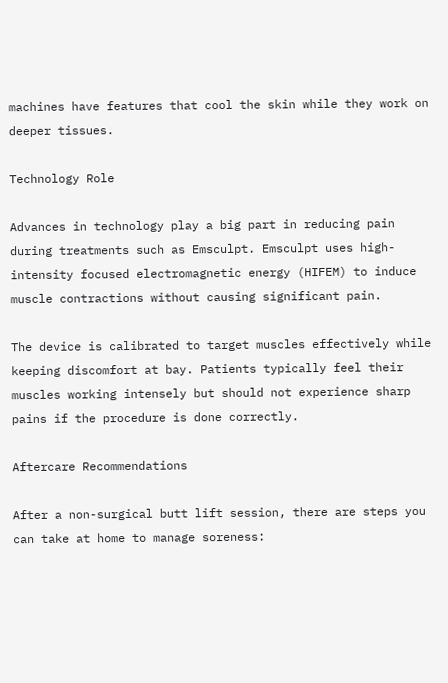machines have features that cool the skin while they work on deeper tissues.

Technology Role

Advances in technology play a big part in reducing pain during treatments such as Emsculpt. Emsculpt uses high-intensity focused electromagnetic energy (HIFEM) to induce muscle contractions without causing significant pain.

The device is calibrated to target muscles effectively while keeping discomfort at bay. Patients typically feel their muscles working intensely but should not experience sharp pains if the procedure is done correctly.

Aftercare Recommendations

After a non-surgical butt lift session, there are steps you can take at home to manage soreness: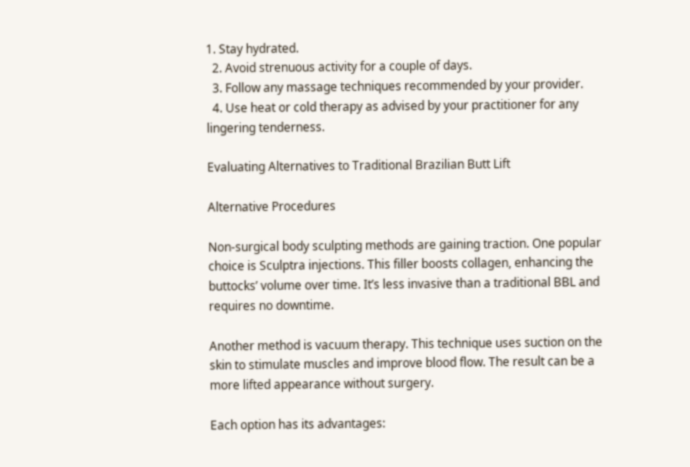1. Stay hydrated.
  2. Avoid strenuous activity for a couple of days.
  3. Follow any massage techniques recommended by your provider.
  4. Use heat or cold therapy as advised by your practitioner for any lingering tenderness.

Evaluating Alternatives to Traditional Brazilian Butt Lift

Alternative Procedures

Non-surgical body sculpting methods are gaining traction. One popular choice is Sculptra injections. This filler boosts collagen, enhancing the buttocks’ volume over time. It’s less invasive than a traditional BBL and requires no downtime.

Another method is vacuum therapy. This technique uses suction on the skin to stimulate muscles and improve blood flow. The result can be a more lifted appearance without surgery.

Each option has its advantages: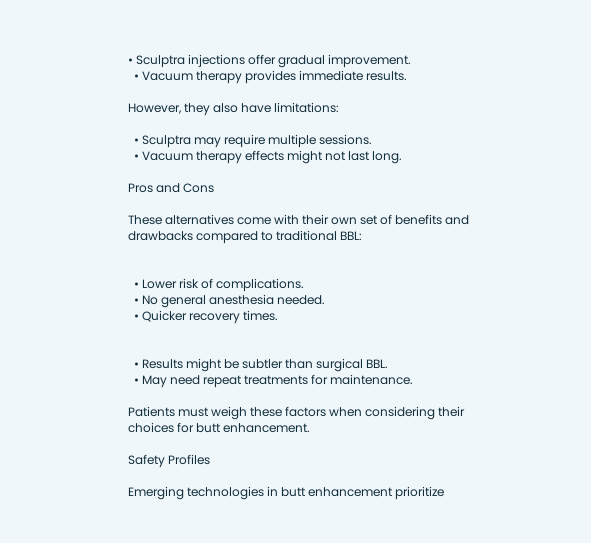• Sculptra injections offer gradual improvement.
  • Vacuum therapy provides immediate results.

However, they also have limitations:

  • Sculptra may require multiple sessions.
  • Vacuum therapy effects might not last long.

Pros and Cons

These alternatives come with their own set of benefits and drawbacks compared to traditional BBL:


  • Lower risk of complications.
  • No general anesthesia needed.
  • Quicker recovery times.


  • Results might be subtler than surgical BBL.
  • May need repeat treatments for maintenance.

Patients must weigh these factors when considering their choices for butt enhancement.

Safety Profiles

Emerging technologies in butt enhancement prioritize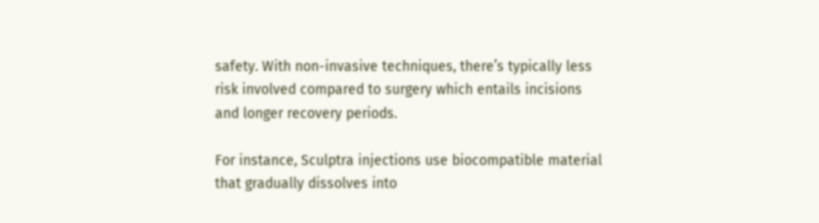safety. With non-invasive techniques, there’s typically less risk involved compared to surgery which entails incisions and longer recovery periods.

For instance, Sculptra injections use biocompatible material that gradually dissolves into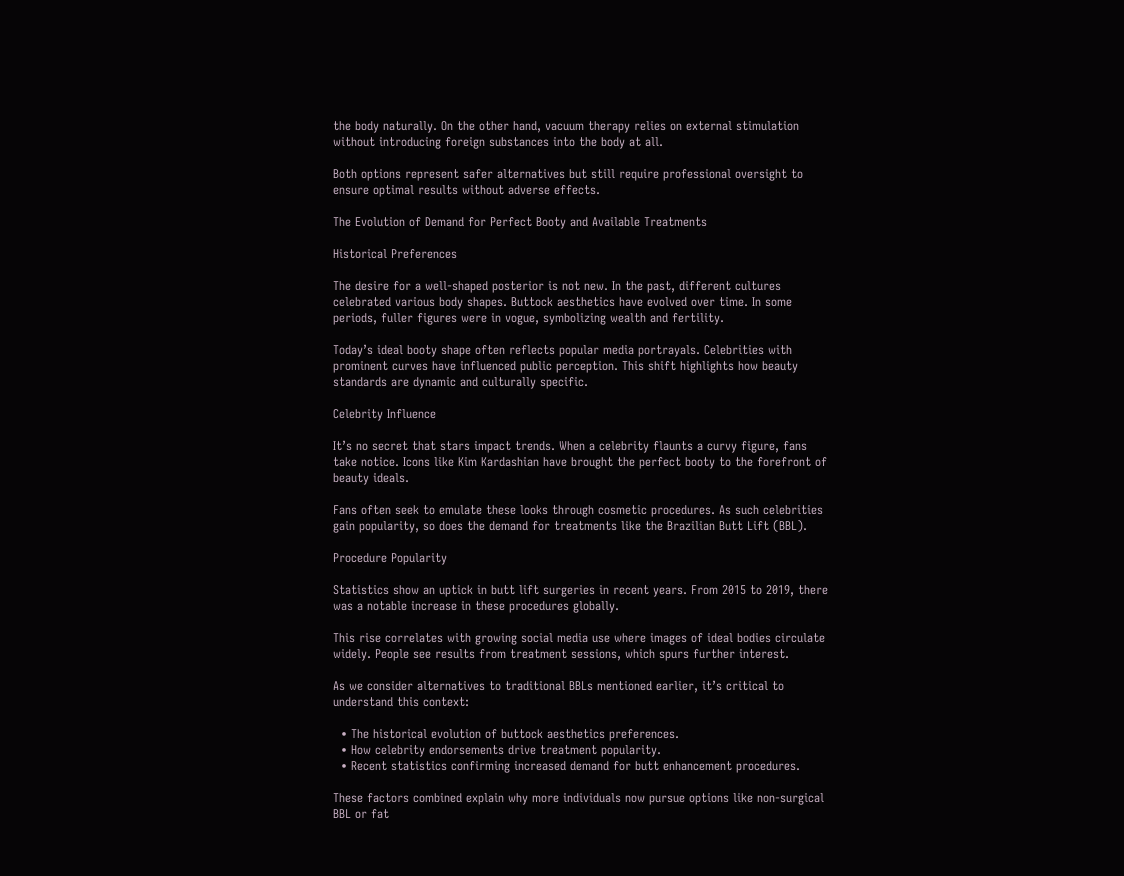the body naturally. On the other hand, vacuum therapy relies on external stimulation without introducing foreign substances into the body at all.

Both options represent safer alternatives but still require professional oversight to ensure optimal results without adverse effects.

The Evolution of Demand for Perfect Booty and Available Treatments

Historical Preferences

The desire for a well-shaped posterior is not new. In the past, different cultures celebrated various body shapes. Buttock aesthetics have evolved over time. In some periods, fuller figures were in vogue, symbolizing wealth and fertility.

Today’s ideal booty shape often reflects popular media portrayals. Celebrities with prominent curves have influenced public perception. This shift highlights how beauty standards are dynamic and culturally specific.

Celebrity Influence

It’s no secret that stars impact trends. When a celebrity flaunts a curvy figure, fans take notice. Icons like Kim Kardashian have brought the perfect booty to the forefront of beauty ideals.

Fans often seek to emulate these looks through cosmetic procedures. As such celebrities gain popularity, so does the demand for treatments like the Brazilian Butt Lift (BBL).

Procedure Popularity

Statistics show an uptick in butt lift surgeries in recent years. From 2015 to 2019, there was a notable increase in these procedures globally.

This rise correlates with growing social media use where images of ideal bodies circulate widely. People see results from treatment sessions, which spurs further interest.

As we consider alternatives to traditional BBLs mentioned earlier, it’s critical to understand this context:

  • The historical evolution of buttock aesthetics preferences.
  • How celebrity endorsements drive treatment popularity.
  • Recent statistics confirming increased demand for butt enhancement procedures.

These factors combined explain why more individuals now pursue options like non-surgical BBL or fat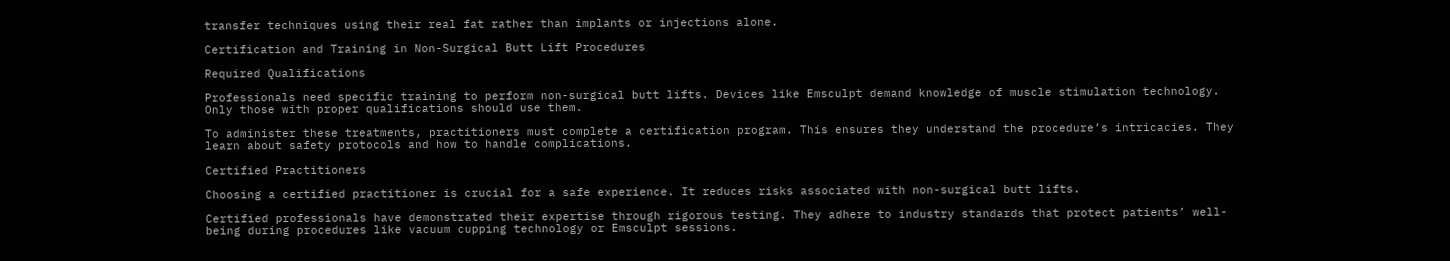transfer techniques using their real fat rather than implants or injections alone.

Certification and Training in Non-Surgical Butt Lift Procedures

Required Qualifications

Professionals need specific training to perform non-surgical butt lifts. Devices like Emsculpt demand knowledge of muscle stimulation technology. Only those with proper qualifications should use them.

To administer these treatments, practitioners must complete a certification program. This ensures they understand the procedure’s intricacies. They learn about safety protocols and how to handle complications.

Certified Practitioners

Choosing a certified practitioner is crucial for a safe experience. It reduces risks associated with non-surgical butt lifts.

Certified professionals have demonstrated their expertise through rigorous testing. They adhere to industry standards that protect patients’ well-being during procedures like vacuum cupping technology or Emsculpt sessions.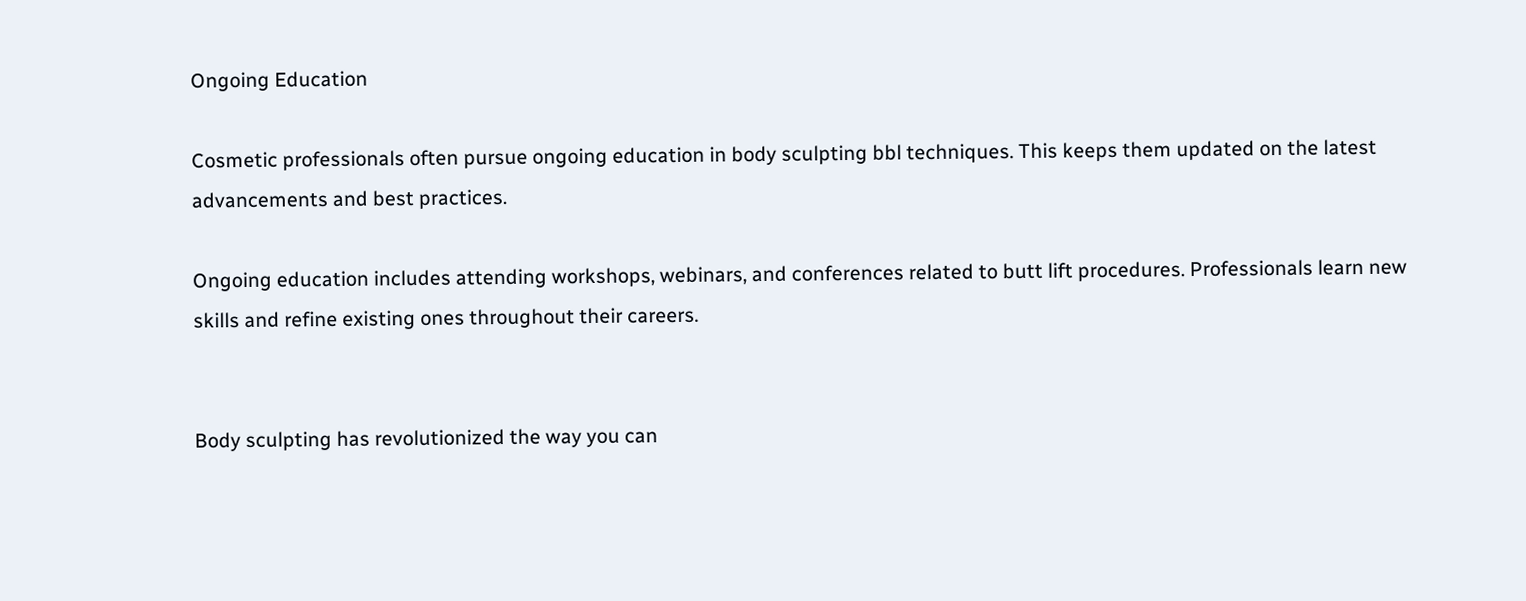Ongoing Education

Cosmetic professionals often pursue ongoing education in body sculpting bbl techniques. This keeps them updated on the latest advancements and best practices.

Ongoing education includes attending workshops, webinars, and conferences related to butt lift procedures. Professionals learn new skills and refine existing ones throughout their careers.


Body sculpting has revolutionized the way you can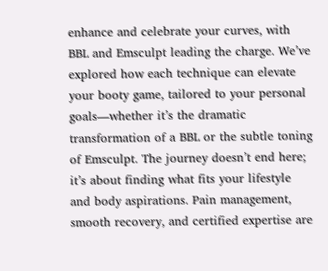enhance and celebrate your curves, with BBL and Emsculpt leading the charge. We’ve explored how each technique can elevate your booty game, tailored to your personal goals—whether it’s the dramatic transformation of a BBL or the subtle toning of Emsculpt. The journey doesn’t end here; it’s about finding what fits your lifestyle and body aspirations. Pain management, smooth recovery, and certified expertise are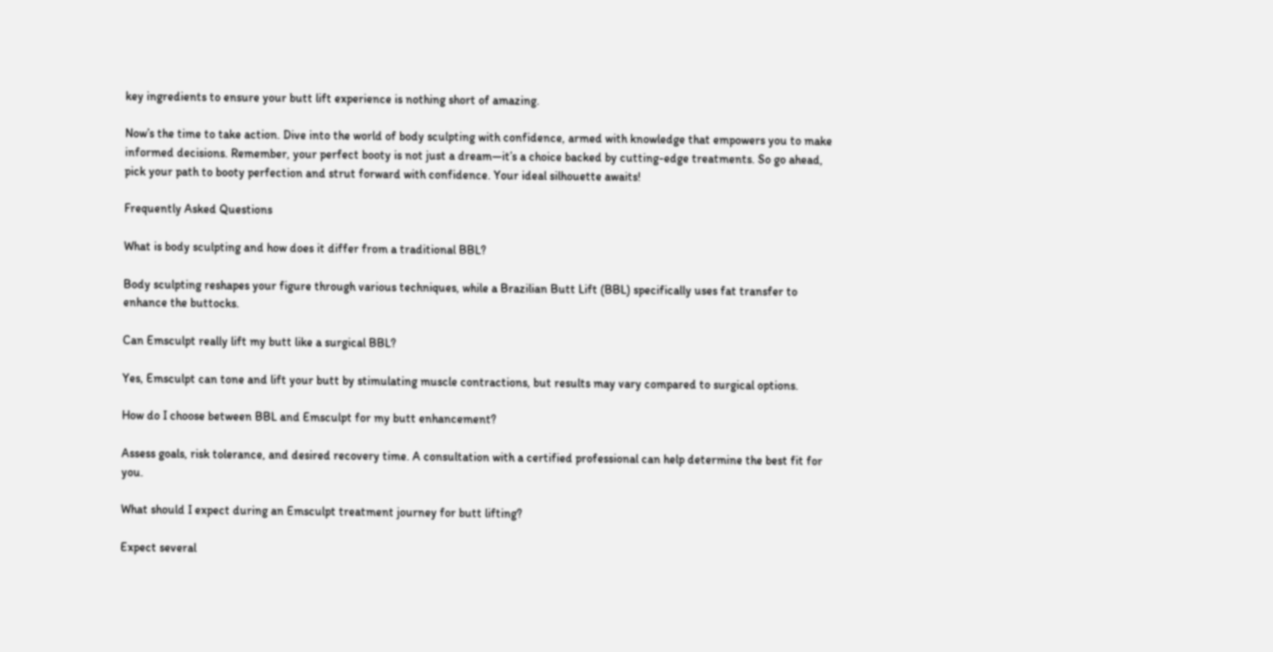key ingredients to ensure your butt lift experience is nothing short of amazing.

Now’s the time to take action. Dive into the world of body sculpting with confidence, armed with knowledge that empowers you to make informed decisions. Remember, your perfect booty is not just a dream—it’s a choice backed by cutting-edge treatments. So go ahead, pick your path to booty perfection and strut forward with confidence. Your ideal silhouette awaits!

Frequently Asked Questions

What is body sculpting and how does it differ from a traditional BBL?

Body sculpting reshapes your figure through various techniques, while a Brazilian Butt Lift (BBL) specifically uses fat transfer to enhance the buttocks.

Can Emsculpt really lift my butt like a surgical BBL?

Yes, Emsculpt can tone and lift your butt by stimulating muscle contractions, but results may vary compared to surgical options.

How do I choose between BBL and Emsculpt for my butt enhancement?

Assess goals, risk tolerance, and desired recovery time. A consultation with a certified professional can help determine the best fit for you.

What should I expect during an Emsculpt treatment journey for butt lifting?

Expect several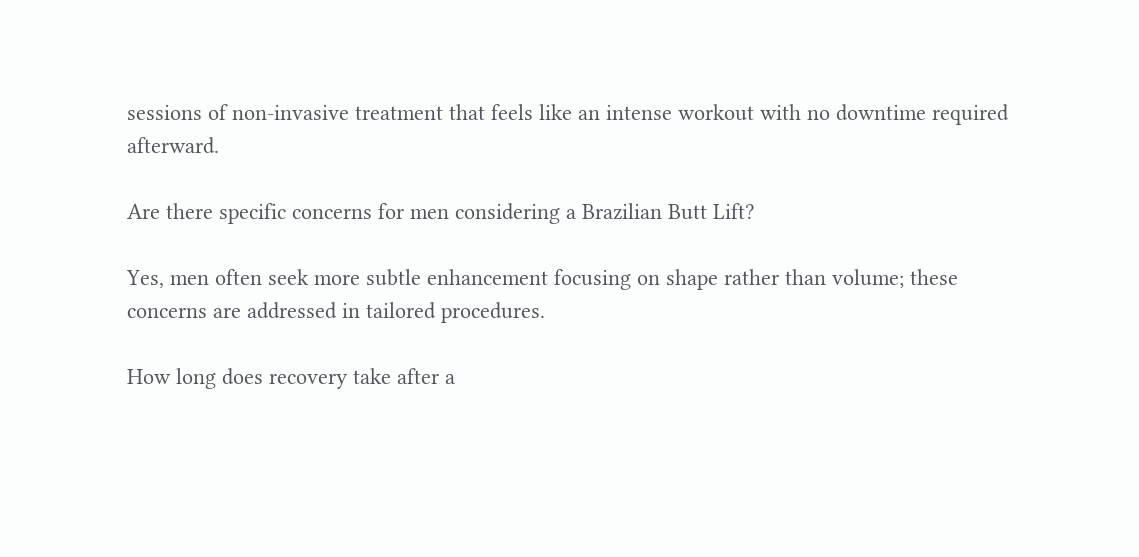sessions of non-invasive treatment that feels like an intense workout with no downtime required afterward.

Are there specific concerns for men considering a Brazilian Butt Lift?

Yes, men often seek more subtle enhancement focusing on shape rather than volume; these concerns are addressed in tailored procedures.

How long does recovery take after a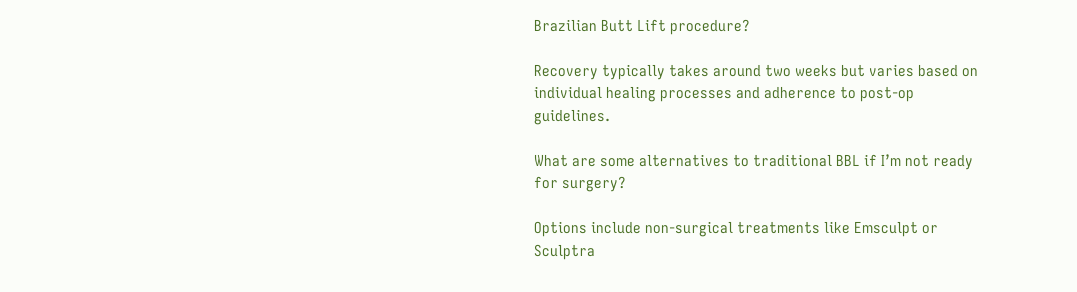Brazilian Butt Lift procedure?

Recovery typically takes around two weeks but varies based on individual healing processes and adherence to post-op guidelines.

What are some alternatives to traditional BBL if I’m not ready for surgery?

Options include non-surgical treatments like Emsculpt or Sculptra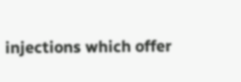injections which offer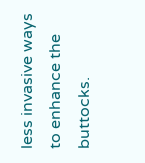less invasive ways to enhance the buttocks.